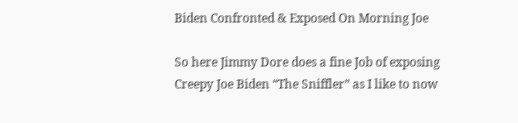Biden Confronted & Exposed On Morning Joe

So here Jimmy Dore does a fine Job of exposing Creepy Joe Biden “The Sniffler” as I like to now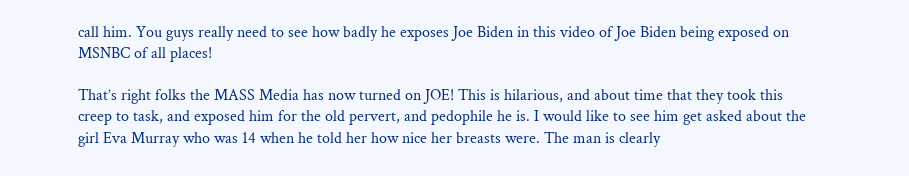call him. You guys really need to see how badly he exposes Joe Biden in this video of Joe Biden being exposed on MSNBC of all places!

That’s right folks the MASS Media has now turned on JOE! This is hilarious, and about time that they took this creep to task, and exposed him for the old pervert, and pedophile he is. I would like to see him get asked about the girl Eva Murray who was 14 when he told her how nice her breasts were. The man is clearly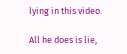lying in this video.

All he does is lie,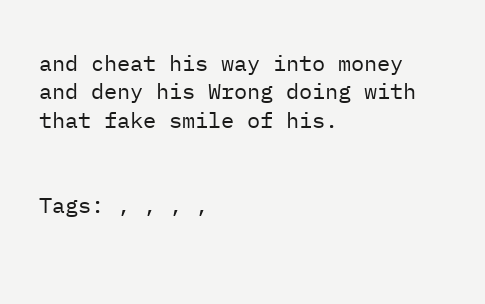and cheat his way into money and deny his Wrong doing with that fake smile of his.


Tags: , , , ,